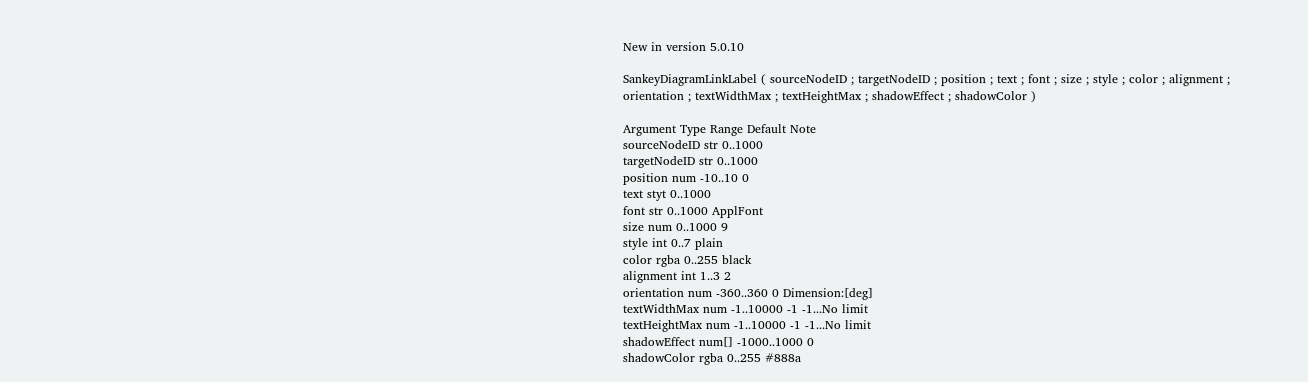New in version 5.0.10

SankeyDiagramLinkLabel ( sourceNodeID ; targetNodeID ; position ; text ; font ; size ; style ; color ; alignment ; orientation ; textWidthMax ; textHeightMax ; shadowEffect ; shadowColor )

Argument Type Range Default Note
sourceNodeID str 0..1000
targetNodeID str 0..1000
position num -10..10 0
text styt 0..1000
font str 0..1000 ApplFont
size num 0..1000 9
style int 0..7 plain
color rgba 0..255 black
alignment int 1..3 2
orientation num -360..360 0 Dimension:[deg]
textWidthMax num -1..10000 -1 -1...No limit
textHeightMax num -1..10000 -1 -1...No limit
shadowEffect num[] -1000..1000 0
shadowColor rgba 0..255 #888a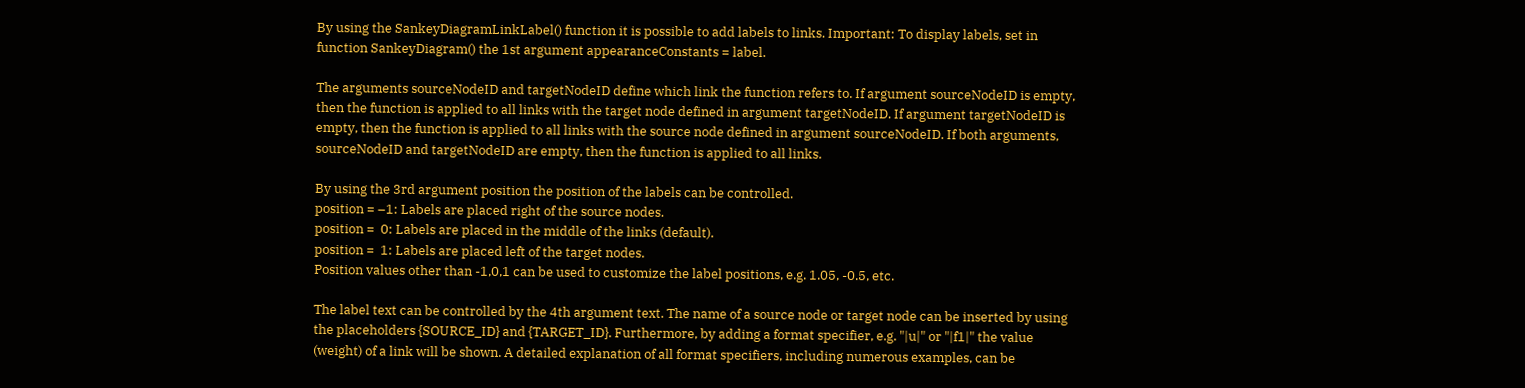By using the SankeyDiagramLinkLabel() function it is possible to add labels to links. Important: To display labels, set in function SankeyDiagram() the 1st argument appearanceConstants = label.

The arguments sourceNodeID and targetNodeID define which link the function refers to. If argument sourceNodeID is empty, then the function is applied to all links with the target node defined in argument targetNodeID. If argument targetNodeID is empty, then the function is applied to all links with the source node defined in argument sourceNodeID. If both arguments, sourceNodeID and targetNodeID are empty, then the function is applied to all links.

By using the 3rd argument position the position of the labels can be controlled.
position = –1: Labels are placed right of the source nodes.
position =  0: Labels are placed in the middle of the links (default).
position =  1: Labels are placed left of the target nodes.
Position values other than -1,0,1 can be used to customize the label positions, e.g. 1.05, -0.5, etc.

The label text can be controlled by the 4th argument text. The name of a source node or target node can be inserted by using the placeholders {SOURCE_ID} and {TARGET_ID}. Furthermore, by adding a format specifier, e.g. "|u|" or "|f1|" the value (weight) of a link will be shown. A detailed explanation of all format specifiers, including numerous examples, can be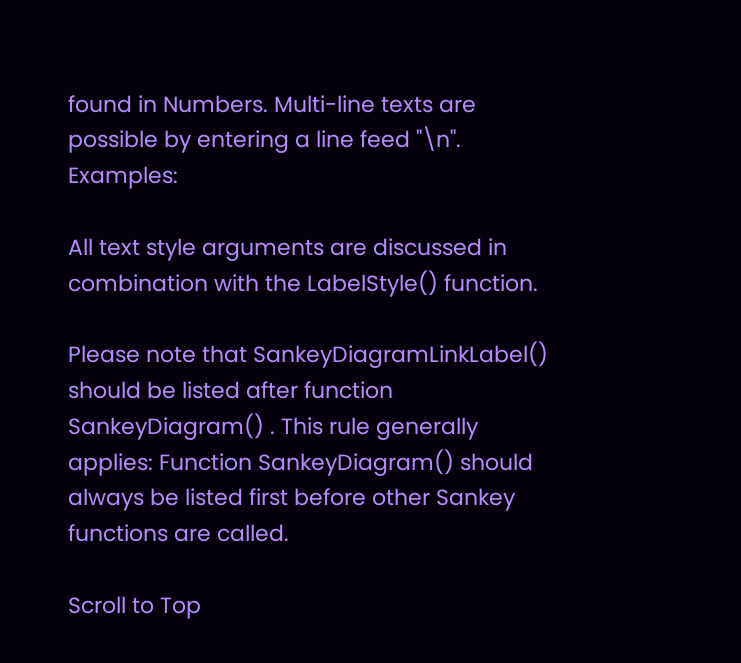found in Numbers. Multi-line texts are possible by entering a line feed "\n". Examples:

All text style arguments are discussed in combination with the LabelStyle() function.

Please note that SankeyDiagramLinkLabel() should be listed after function SankeyDiagram() . This rule generally applies: Function SankeyDiagram() should always be listed first before other Sankey functions are called.

Scroll to Top